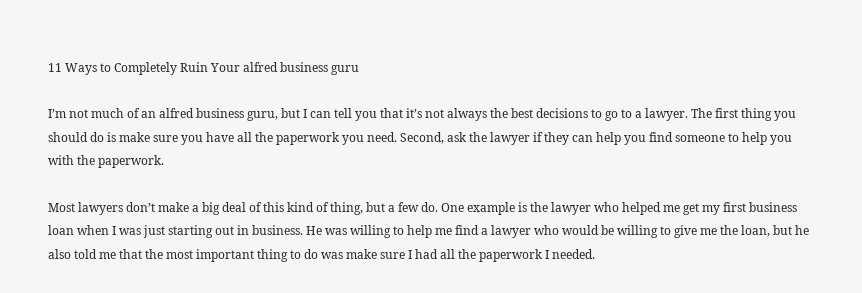11 Ways to Completely Ruin Your alfred business guru

I’m not much of an alfred business guru, but I can tell you that it’s not always the best decisions to go to a lawyer. The first thing you should do is make sure you have all the paperwork you need. Second, ask the lawyer if they can help you find someone to help you with the paperwork.

Most lawyers don’t make a big deal of this kind of thing, but a few do. One example is the lawyer who helped me get my first business loan when I was just starting out in business. He was willing to help me find a lawyer who would be willing to give me the loan, but he also told me that the most important thing to do was make sure I had all the paperwork I needed.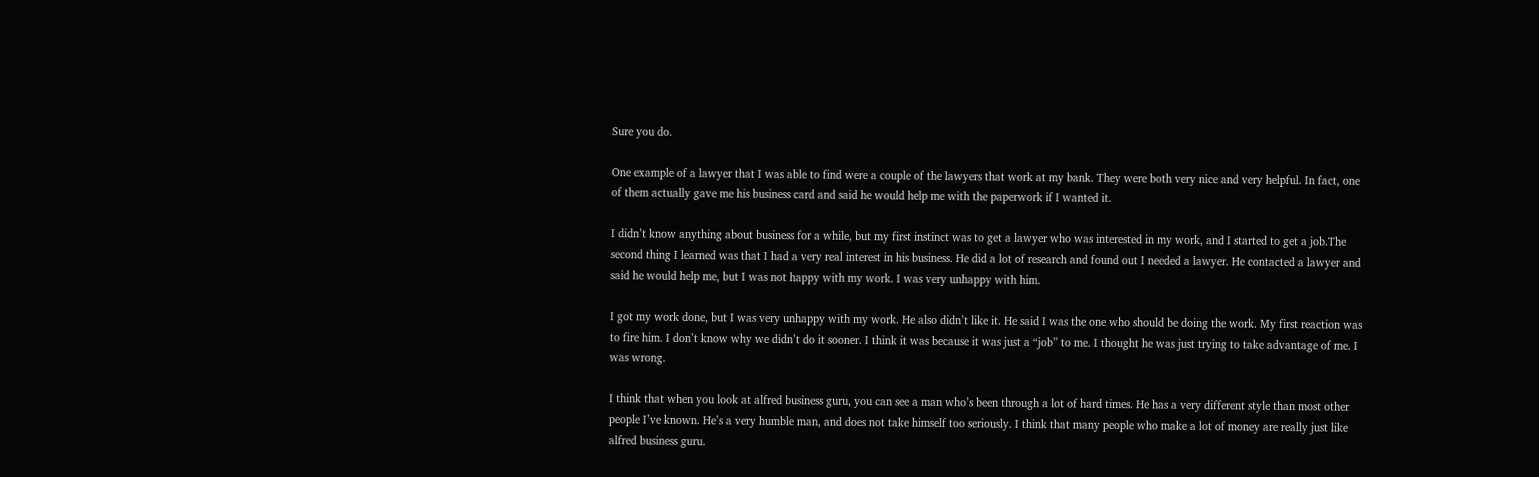Sure you do.

One example of a lawyer that I was able to find were a couple of the lawyers that work at my bank. They were both very nice and very helpful. In fact, one of them actually gave me his business card and said he would help me with the paperwork if I wanted it.

I didn’t know anything about business for a while, but my first instinct was to get a lawyer who was interested in my work, and I started to get a job.The second thing I learned was that I had a very real interest in his business. He did a lot of research and found out I needed a lawyer. He contacted a lawyer and said he would help me, but I was not happy with my work. I was very unhappy with him.

I got my work done, but I was very unhappy with my work. He also didn’t like it. He said I was the one who should be doing the work. My first reaction was to fire him. I don’t know why we didn’t do it sooner. I think it was because it was just a “job” to me. I thought he was just trying to take advantage of me. I was wrong.

I think that when you look at alfred business guru, you can see a man who’s been through a lot of hard times. He has a very different style than most other people I’ve known. He’s a very humble man, and does not take himself too seriously. I think that many people who make a lot of money are really just like alfred business guru.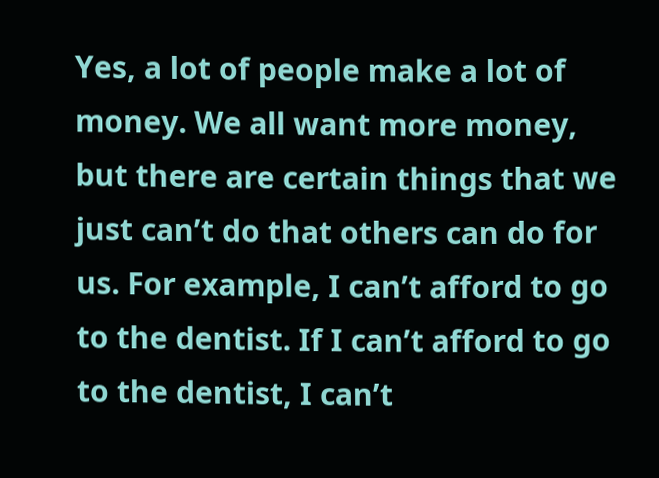Yes, a lot of people make a lot of money. We all want more money, but there are certain things that we just can’t do that others can do for us. For example, I can’t afford to go to the dentist. If I can’t afford to go to the dentist, I can’t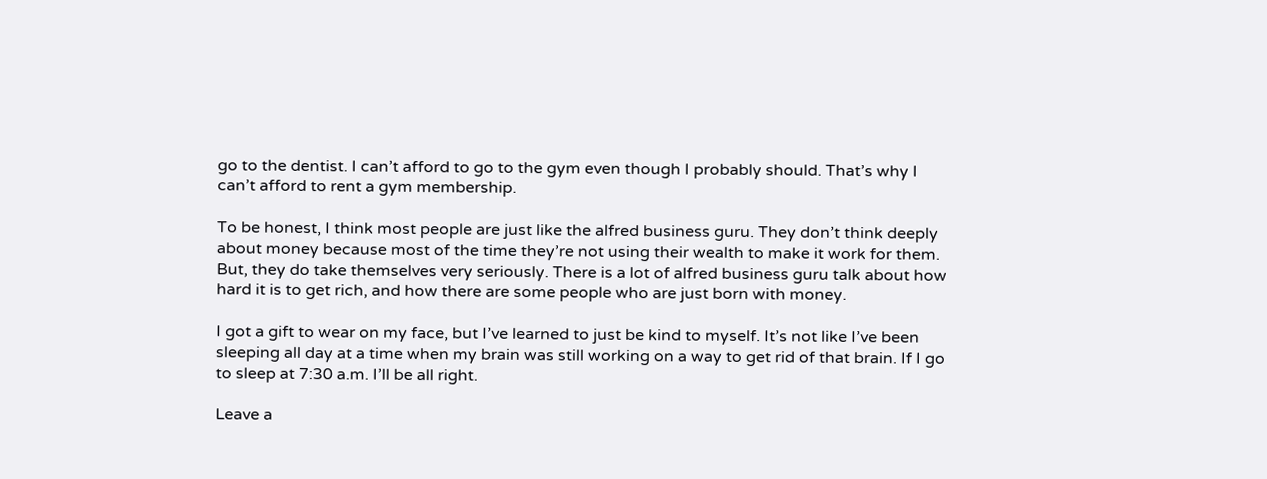go to the dentist. I can’t afford to go to the gym even though I probably should. That’s why I can’t afford to rent a gym membership.

To be honest, I think most people are just like the alfred business guru. They don’t think deeply about money because most of the time they’re not using their wealth to make it work for them. But, they do take themselves very seriously. There is a lot of alfred business guru talk about how hard it is to get rich, and how there are some people who are just born with money.

I got a gift to wear on my face, but I’ve learned to just be kind to myself. It’s not like I’ve been sleeping all day at a time when my brain was still working on a way to get rid of that brain. If I go to sleep at 7:30 a.m. I’ll be all right.

Leave a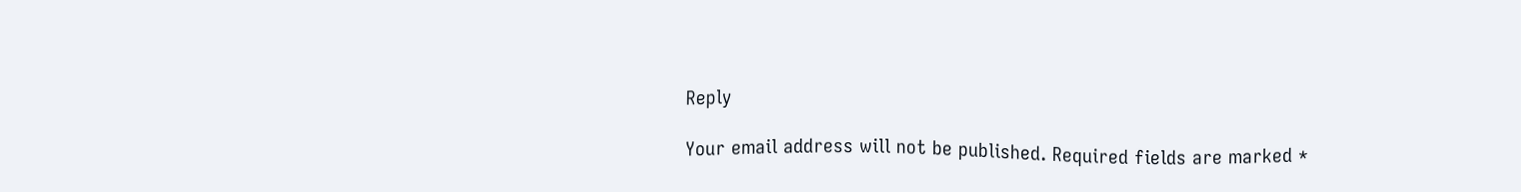Reply

Your email address will not be published. Required fields are marked *